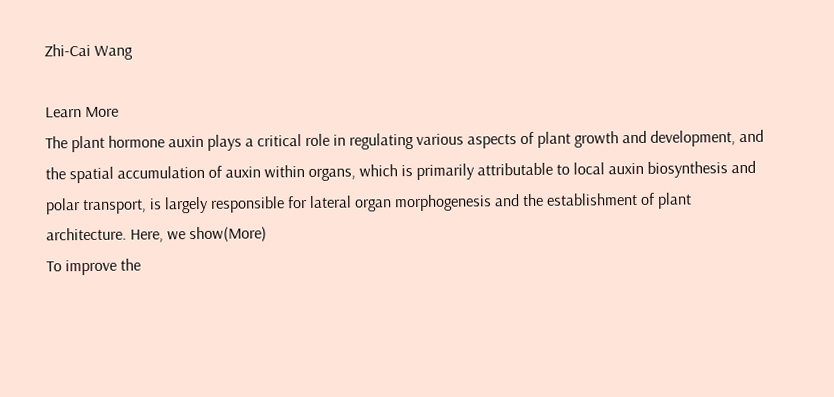Zhi-Cai Wang

Learn More
The plant hormone auxin plays a critical role in regulating various aspects of plant growth and development, and the spatial accumulation of auxin within organs, which is primarily attributable to local auxin biosynthesis and polar transport, is largely responsible for lateral organ morphogenesis and the establishment of plant architecture. Here, we show(More)
To improve the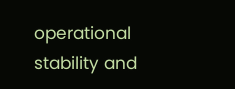operational stability and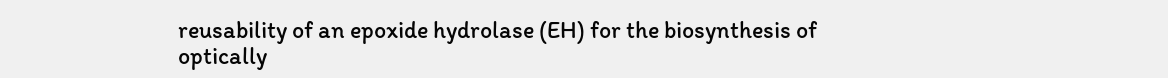reusability of an epoxide hydrolase (EH) for the biosynthesis of optically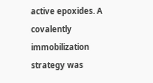active epoxides. A covalently immobilization strategy was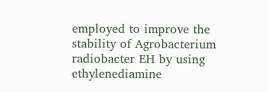employed to improve the stability of Agrobacterium radiobacter EH by using ethylenediamine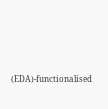(EDA)-functionalised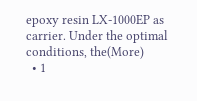epoxy resin LX-1000EP as carrier. Under the optimal conditions, the(More)
  • 1